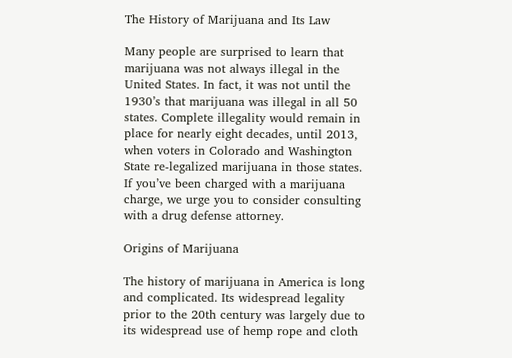The History of Marijuana and Its Law

Many people are surprised to learn that marijuana was not always illegal in the United States. In fact, it was not until the 1930’s that marijuana was illegal in all 50 states. Complete illegality would remain in place for nearly eight decades, until 2013, when voters in Colorado and Washington State re-legalized marijuana in those states. If you’ve been charged with a marijuana charge, we urge you to consider consulting with a drug defense attorney.

Origins of Marijuana

The history of marijuana in America is long and complicated. Its widespread legality prior to the 20th century was largely due to its widespread use of hemp rope and cloth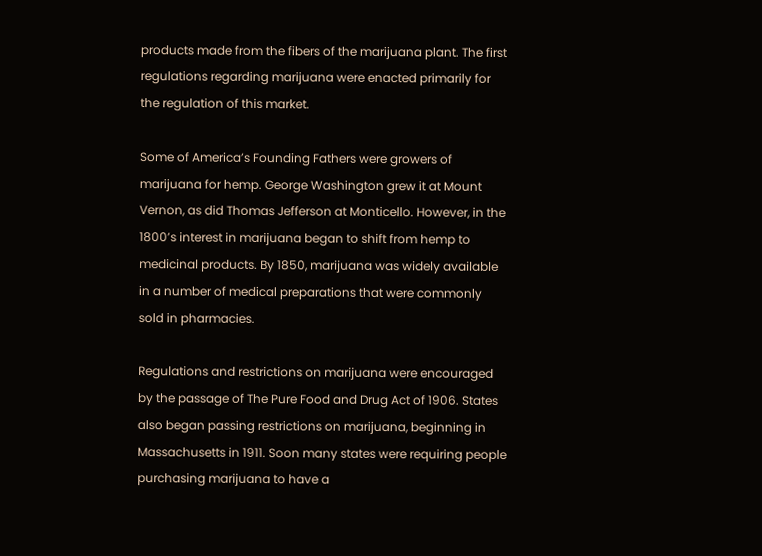products made from the fibers of the marijuana plant. The first regulations regarding marijuana were enacted primarily for the regulation of this market.

Some of America’s Founding Fathers were growers of marijuana for hemp. George Washington grew it at Mount Vernon, as did Thomas Jefferson at Monticello. However, in the 1800’s interest in marijuana began to shift from hemp to medicinal products. By 1850, marijuana was widely available in a number of medical preparations that were commonly sold in pharmacies.

Regulations and restrictions on marijuana were encouraged by the passage of The Pure Food and Drug Act of 1906. States also began passing restrictions on marijuana, beginning in Massachusetts in 1911. Soon many states were requiring people purchasing marijuana to have a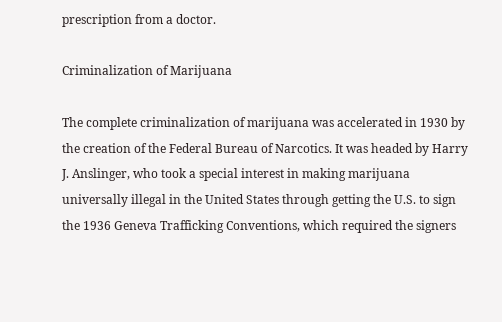prescription from a doctor.

Criminalization of Marijuana

The complete criminalization of marijuana was accelerated in 1930 by the creation of the Federal Bureau of Narcotics. It was headed by Harry J. Anslinger, who took a special interest in making marijuana universally illegal in the United States through getting the U.S. to sign the 1936 Geneva Trafficking Conventions, which required the signers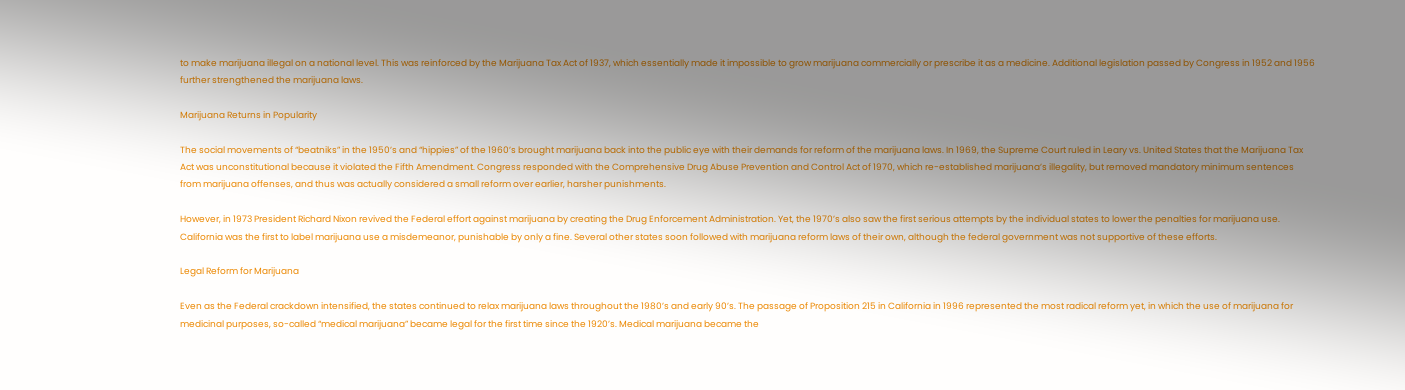to make marijuana illegal on a national level. This was reinforced by the Marijuana Tax Act of 1937, which essentially made it impossible to grow marijuana commercially or prescribe it as a medicine. Additional legislation passed by Congress in 1952 and 1956 further strengthened the marijuana laws.

Marijuana Returns in Popularity

The social movements of “beatniks” in the 1950’s and “hippies” of the 1960’s brought marijuana back into the public eye with their demands for reform of the marijuana laws. In 1969, the Supreme Court ruled in Leary vs. United States that the Marijuana Tax Act was unconstitutional because it violated the Fifth Amendment. Congress responded with the Comprehensive Drug Abuse Prevention and Control Act of 1970, which re-established marijuana’s illegality, but removed mandatory minimum sentences from marijuana offenses, and thus was actually considered a small reform over earlier, harsher punishments.

However, in 1973 President Richard Nixon revived the Federal effort against marijuana by creating the Drug Enforcement Administration. Yet, the 1970’s also saw the first serious attempts by the individual states to lower the penalties for marijuana use. California was the first to label marijuana use a misdemeanor, punishable by only a fine. Several other states soon followed with marijuana reform laws of their own, although the federal government was not supportive of these efforts.

Legal Reform for Marijuana

Even as the Federal crackdown intensified, the states continued to relax marijuana laws throughout the 1980’s and early 90’s. The passage of Proposition 215 in California in 1996 represented the most radical reform yet, in which the use of marijuana for medicinal purposes, so-called “medical marijuana” became legal for the first time since the 1920’s. Medical marijuana became the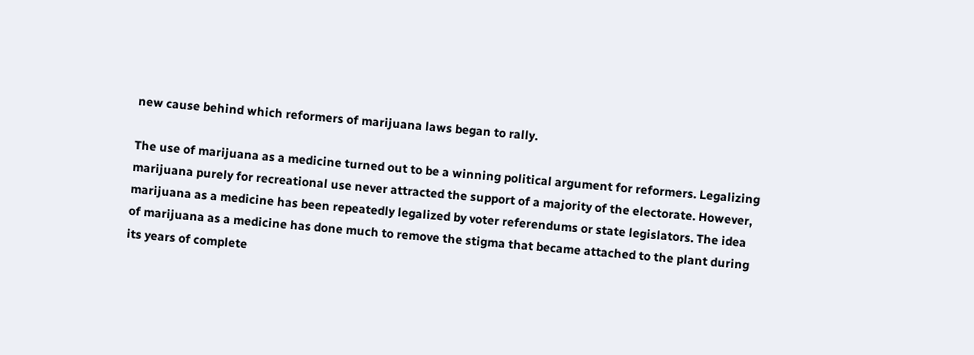new cause behind which reformers of marijuana laws began to rally.

The use of marijuana as a medicine turned out to be a winning political argument for reformers. Legalizing marijuana purely for recreational use never attracted the support of a majority of the electorate. However, marijuana as a medicine has been repeatedly legalized by voter referendums or state legislators. The idea of marijuana as a medicine has done much to remove the stigma that became attached to the plant during its years of complete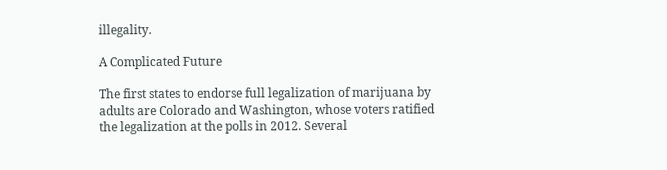illegality.

A Complicated Future

The first states to endorse full legalization of marijuana by adults are Colorado and Washington, whose voters ratified the legalization at the polls in 2012. Several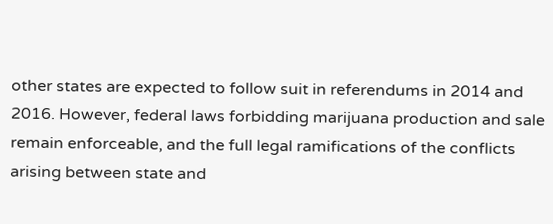other states are expected to follow suit in referendums in 2014 and 2016. However, federal laws forbidding marijuana production and sale remain enforceable, and the full legal ramifications of the conflicts arising between state and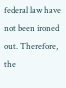federal law have not been ironed out. Therefore, the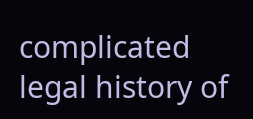complicated legal history of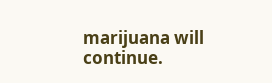marijuana will continue.